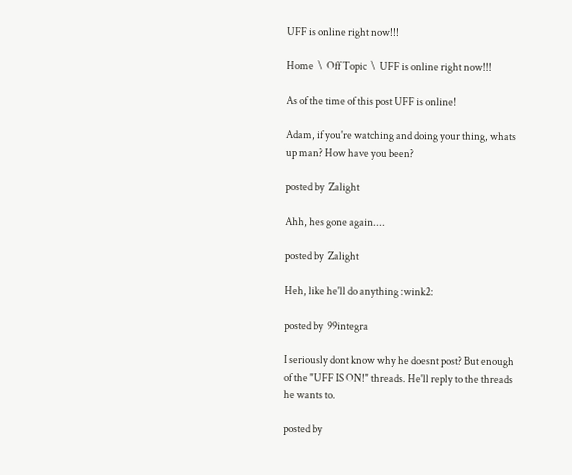UFF is online right now!!!

Home  \  Off Topic  \  UFF is online right now!!!

As of the time of this post UFF is online!

Adam, if you're watching and doing your thing, whats up man? How have you been?

posted by  Zalight

Ahh, hes gone again....

posted by  Zalight

Heh, like he'll do anything :wink2:

posted by  99integra

I seriously dont know why he doesnt post? But enough of the "UFF IS ON!" threads. He'll reply to the threads he wants to.

posted by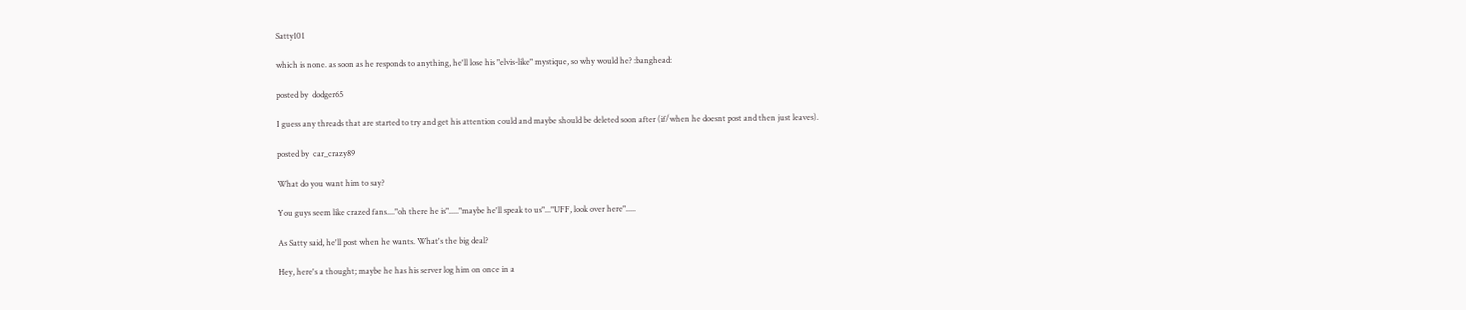Satty101

which is none. as soon as he responds to anything, he'll lose his "elvis-like" mystique, so why would he? :banghead:

posted by  dodger65

I guess any threads that are started to try and get his attention could and maybe should be deleted soon after (if/when he doesnt post and then just leaves).

posted by  car_crazy89

What do you want him to say?

You guys seem like crazed fans...."oh there he is"....."maybe he'll speak to us"..."UFF, look over here".....

As Satty said, he'll post when he wants. What's the big deal?

Hey, here's a thought; maybe he has his server log him on once in a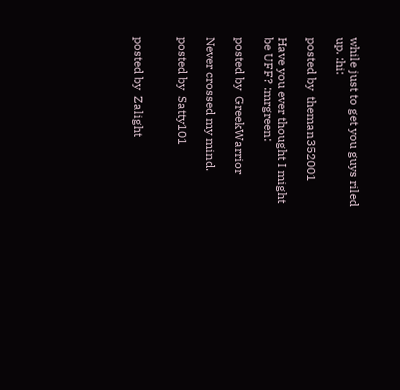while just to get you guys riled up. :hi:

posted by  theman352001

Have you ever thought I might be UFF? :mrgreen:

posted by  GreekWarrior

Never crossed my mind.

posted by  Satty101


posted by  Zalight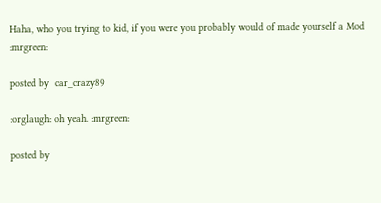Haha, who you trying to kid, if you were you probably would of made yourself a Mod :mrgreen:

posted by  car_crazy89

:orglaugh: oh yeah. :mrgreen:

posted by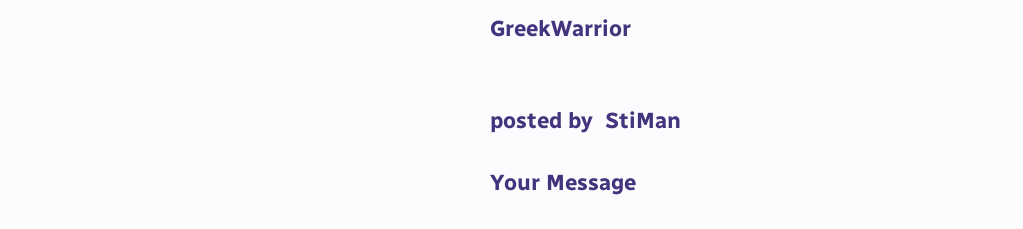GreekWarrior


posted by  StiMan

Your Message